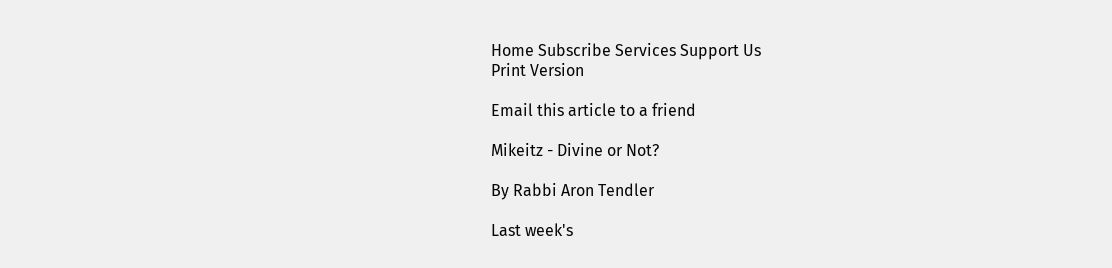Home Subscribe Services Support Us
Print Version

Email this article to a friend

Mikeitz - Divine or Not?

By Rabbi Aron Tendler

Last week's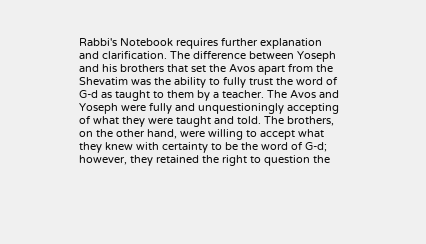Rabbi's Notebook requires further explanation and clarification. The difference between Yoseph and his brothers that set the Avos apart from the Shevatim was the ability to fully trust the word of G-d as taught to them by a teacher. The Avos and Yoseph were fully and unquestioningly accepting of what they were taught and told. The brothers, on the other hand, were willing to accept what they knew with certainty to be the word of G-d; however, they retained the right to question the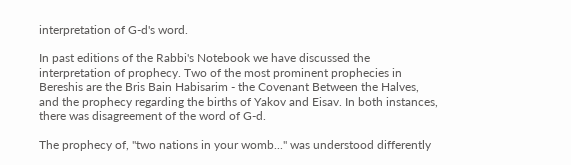interpretation of G-d's word.

In past editions of the Rabbi's Notebook we have discussed the interpretation of prophecy. Two of the most prominent prophecies in Bereshis are the Bris Bain Habisarim - the Covenant Between the Halves, and the prophecy regarding the births of Yakov and Eisav. In both instances, there was disagreement of the word of G-d.

The prophecy of, "two nations in your womb..." was understood differently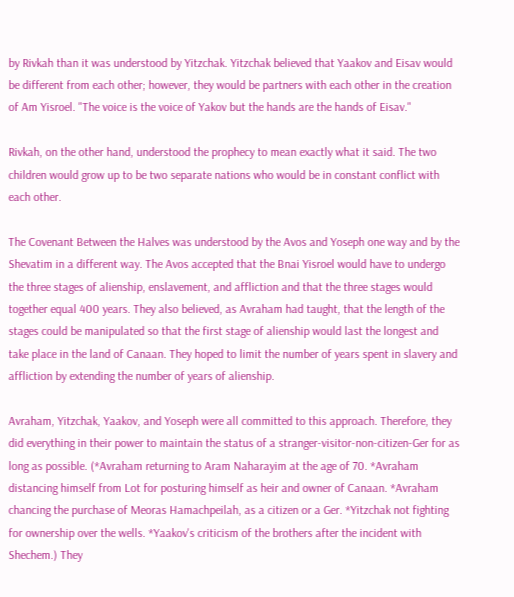by Rivkah than it was understood by Yitzchak. Yitzchak believed that Yaakov and Eisav would be different from each other; however, they would be partners with each other in the creation of Am Yisroel. "The voice is the voice of Yakov but the hands are the hands of Eisav."

Rivkah, on the other hand, understood the prophecy to mean exactly what it said. The two children would grow up to be two separate nations who would be in constant conflict with each other.

The Covenant Between the Halves was understood by the Avos and Yoseph one way and by the Shevatim in a different way. The Avos accepted that the Bnai Yisroel would have to undergo the three stages of alienship, enslavement, and affliction and that the three stages would together equal 400 years. They also believed, as Avraham had taught, that the length of the stages could be manipulated so that the first stage of alienship would last the longest and take place in the land of Canaan. They hoped to limit the number of years spent in slavery and affliction by extending the number of years of alienship.

Avraham, Yitzchak, Yaakov, and Yoseph were all committed to this approach. Therefore, they did everything in their power to maintain the status of a stranger-visitor-non-citizen-Ger for as long as possible. (*Avraham returning to Aram Naharayim at the age of 70. *Avraham distancing himself from Lot for posturing himself as heir and owner of Canaan. *Avraham chancing the purchase of Meoras Hamachpeilah, as a citizen or a Ger. *Yitzchak not fighting for ownership over the wells. *Yaakov's criticism of the brothers after the incident with Shechem.) They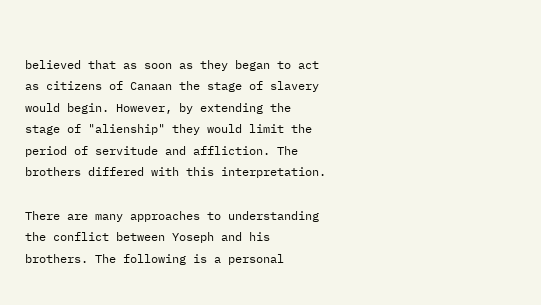believed that as soon as they began to act as citizens of Canaan the stage of slavery would begin. However, by extending the stage of "alienship" they would limit the period of servitude and affliction. The brothers differed with this interpretation.

There are many approaches to understanding the conflict between Yoseph and his brothers. The following is a personal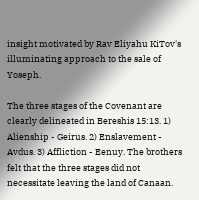insight motivated by Rav Eliyahu KiTov's illuminating approach to the sale of Yoseph.

The three stages of the Covenant are clearly delineated in Bereshis 15:13. 1) Alienship - Geirus. 2) Enslavement - Avdus. 3) Affliction - Eenuy. The brothers felt that the three stages did not necessitate leaving the land of Canaan.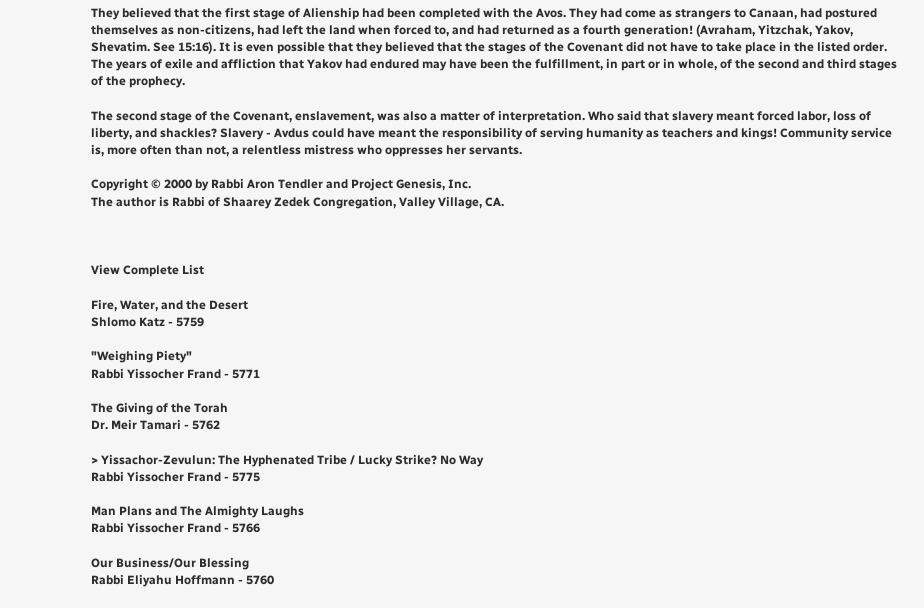They believed that the first stage of Alienship had been completed with the Avos. They had come as strangers to Canaan, had postured themselves as non-citizens, had left the land when forced to, and had returned as a fourth generation! (Avraham, Yitzchak, Yakov, Shevatim. See 15:16). It is even possible that they believed that the stages of the Covenant did not have to take place in the listed order. The years of exile and affliction that Yakov had endured may have been the fulfillment, in part or in whole, of the second and third stages of the prophecy.

The second stage of the Covenant, enslavement, was also a matter of interpretation. Who said that slavery meant forced labor, loss of liberty, and shackles? Slavery - Avdus could have meant the responsibility of serving humanity as teachers and kings! Community service is, more often than not, a relentless mistress who oppresses her servants.

Copyright © 2000 by Rabbi Aron Tendler and Project Genesis, Inc.
The author is Rabbi of Shaarey Zedek Congregation, Valley Village, CA.



View Complete List

Fire, Water, and the Desert
Shlomo Katz - 5759

"Weighing Piety"
Rabbi Yissocher Frand - 5771

The Giving of the Torah
Dr. Meir Tamari - 5762

> Yissachor-Zevulun: The Hyphenated Tribe / Lucky Strike? No Way
Rabbi Yissocher Frand - 5775

Man Plans and The Almighty Laughs
Rabbi Yissocher Frand - 5766

Our Business/Our Blessing
Rabbi Eliyahu Hoffmann - 5760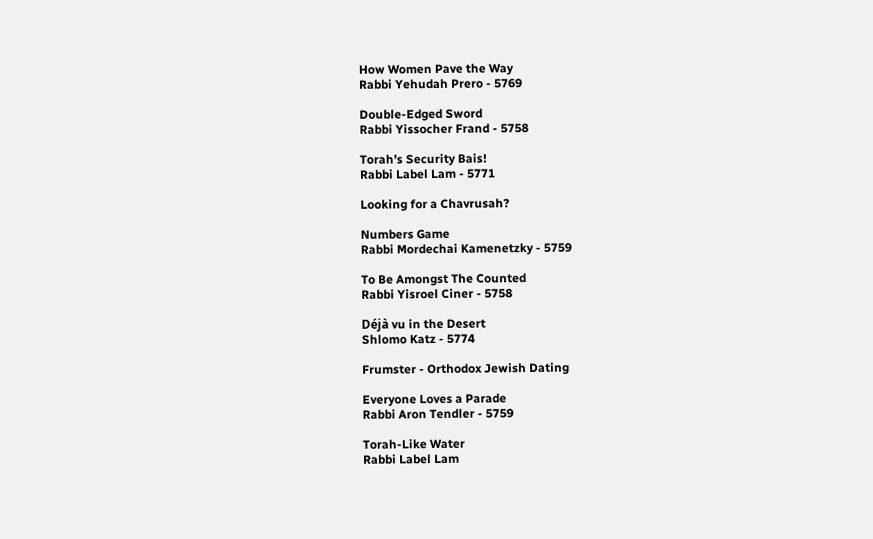How Women Pave the Way
Rabbi Yehudah Prero - 5769

Double-Edged Sword
Rabbi Yissocher Frand - 5758

Torah’s Security Bais!
Rabbi Label Lam - 5771

Looking for a Chavrusah?

Numbers Game
Rabbi Mordechai Kamenetzky - 5759

To Be Amongst The Counted
Rabbi Yisroel Ciner - 5758

Déjà vu in the Desert
Shlomo Katz - 5774

Frumster - Orthodox Jewish Dating

Everyone Loves a Parade
Rabbi Aron Tendler - 5759

Torah-Like Water
Rabbi Label Lam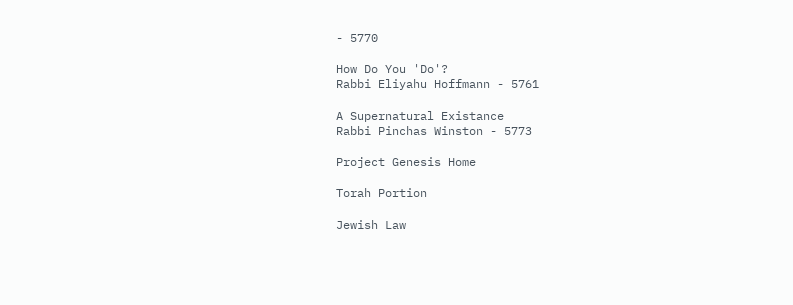- 5770

How Do You 'Do'?
Rabbi Eliyahu Hoffmann - 5761

A Supernatural Existance
Rabbi Pinchas Winston - 5773

Project Genesis Home

Torah Portion

Jewish Law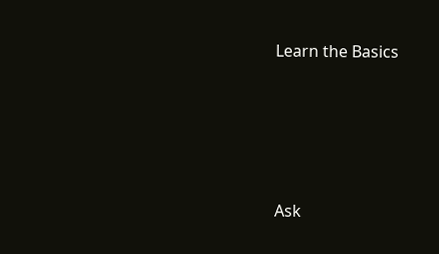Learn the Basics




Ask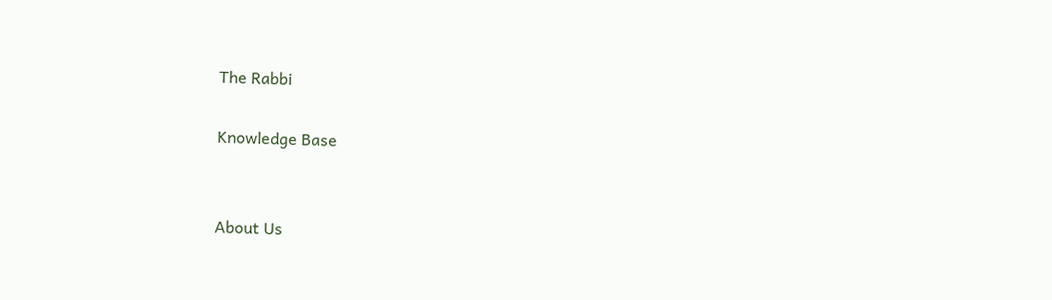The Rabbi

Knowledge Base


About Us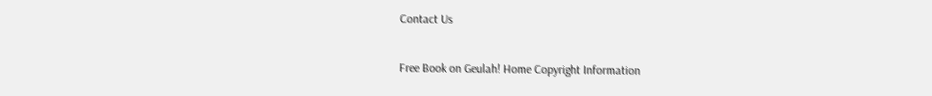Contact Us

Free Book on Geulah! Home Copyright Information